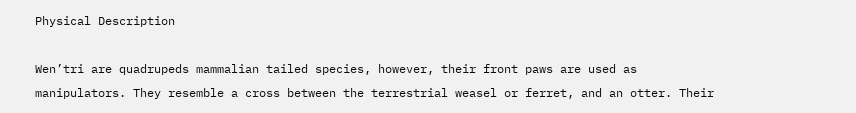Physical Description

Wen’tri are quadrupeds mammalian tailed species, however, their front paws are used as manipulators. They resemble a cross between the terrestrial weasel or ferret, and an otter. Their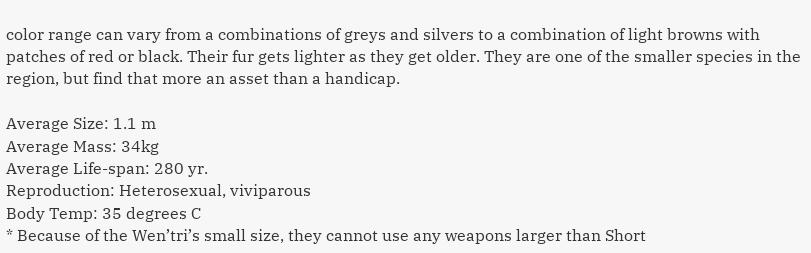color range can vary from a combinations of greys and silvers to a combination of light browns with patches of red or black. Their fur gets lighter as they get older. They are one of the smaller species in the region, but find that more an asset than a handicap.

Average Size: 1.1 m
Average Mass: 34kg
Average Life-span: 280 yr.
Reproduction: Heterosexual, viviparous
Body Temp: 35 degrees C
* Because of the Wen’tri’s small size, they cannot use any weapons larger than Short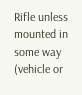Rifle unless mounted in some way (vehicle or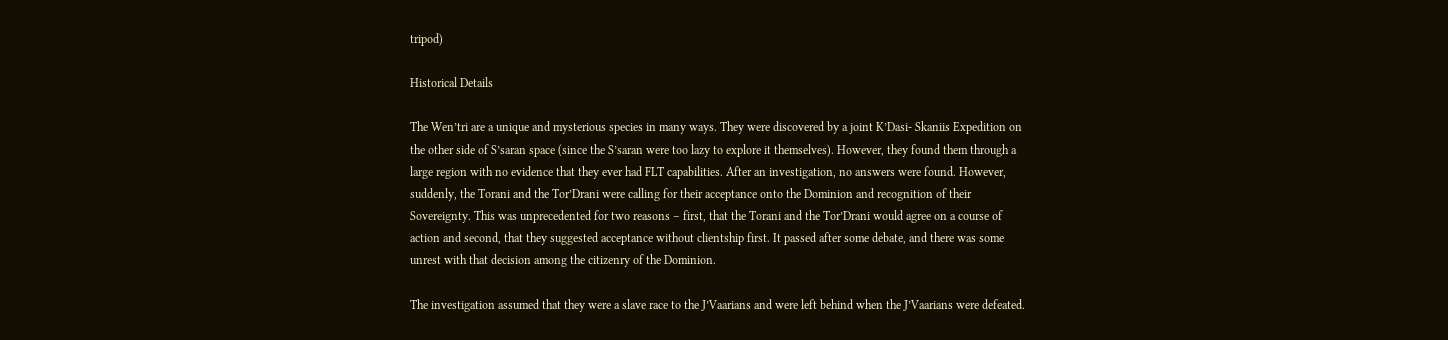tripod)

Historical Details

The Wen’tri are a unique and mysterious species in many ways. They were discovered by a joint K’Dasi- Skaniis Expedition on the other side of S’saran space (since the S’saran were too lazy to explore it themselves). However, they found them through a large region with no evidence that they ever had FLT capabilities. After an investigation, no answers were found. However, suddenly, the Torani and the Tor’Drani were calling for their acceptance onto the Dominion and recognition of their Sovereignty. This was unprecedented for two reasons – first, that the Torani and the Tor’Drani would agree on a course of action and second, that they suggested acceptance without clientship first. It passed after some debate, and there was some unrest with that decision among the citizenry of the Dominion.

The investigation assumed that they were a slave race to the J’Vaarians and were left behind when the J’Vaarians were defeated.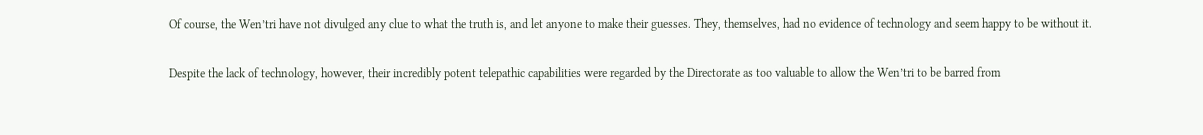Of course, the Wen’tri have not divulged any clue to what the truth is, and let anyone to make their guesses. They, themselves, had no evidence of technology and seem happy to be without it.

Despite the lack of technology, however, their incredibly potent telepathic capabilities were regarded by the Directorate as too valuable to allow the Wen’tri to be barred from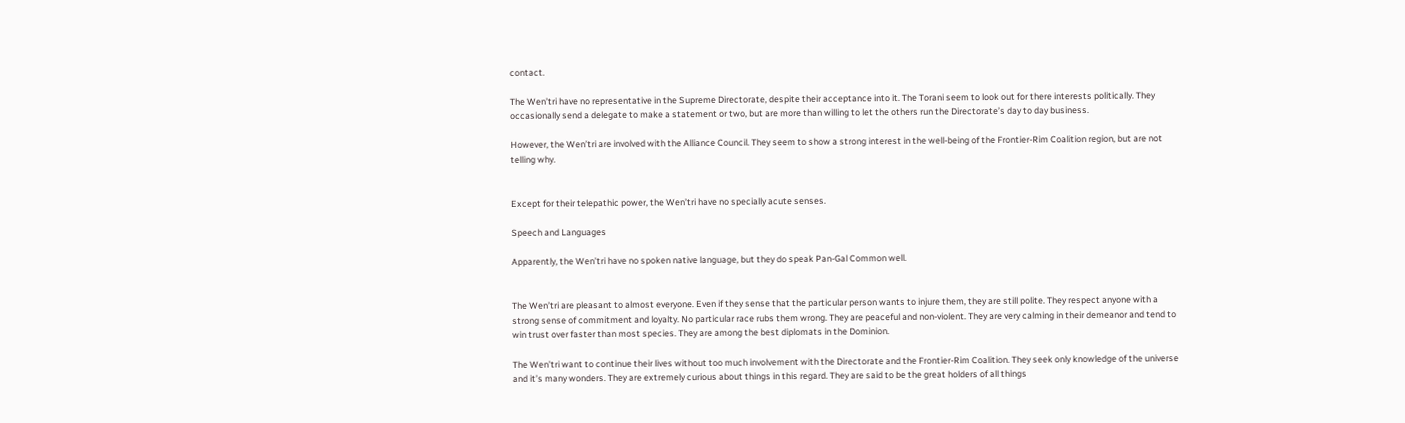contact.

The Wen’tri have no representative in the Supreme Directorate, despite their acceptance into it. The Torani seem to look out for there interests politically. They occasionally send a delegate to make a statement or two, but are more than willing to let the others run the Directorate’s day to day business.

However, the Wen’tri are involved with the Alliance Council. They seem to show a strong interest in the well-being of the Frontier-Rim Coalition region, but are not telling why.


Except for their telepathic power, the Wen’tri have no specially acute senses.

Speech and Languages

Apparently, the Wen’tri have no spoken native language, but they do speak Pan-Gal Common well.


The Wen’tri are pleasant to almost everyone. Even if they sense that the particular person wants to injure them, they are still polite. They respect anyone with a strong sense of commitment and loyalty. No particular race rubs them wrong. They are peaceful and non-violent. They are very calming in their demeanor and tend to win trust over faster than most species. They are among the best diplomats in the Dominion.

The Wen’tri want to continue their lives without too much involvement with the Directorate and the Frontier-Rim Coalition. They seek only knowledge of the universe and it’s many wonders. They are extremely curious about things in this regard. They are said to be the great holders of all things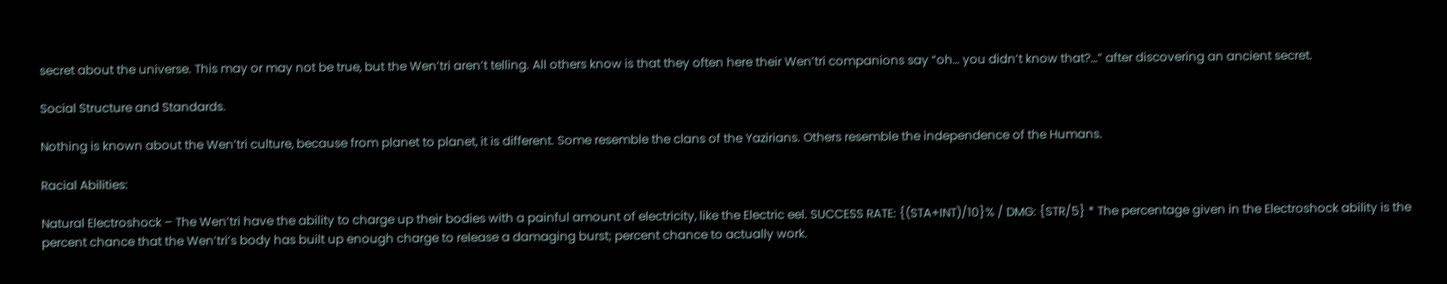secret about the universe. This may or may not be true, but the Wen’tri aren’t telling. All others know is that they often here their Wen’tri companions say “oh… you didn’t know that?…” after discovering an ancient secret.

Social Structure and Standards.

Nothing is known about the Wen’tri culture, because from planet to planet, it is different. Some resemble the clans of the Yazirians. Others resemble the independence of the Humans.

Racial Abilities:

Natural Electroshock – The Wen’tri have the ability to charge up their bodies with a painful amount of electricity, like the Electric eel. SUCCESS RATE: {(STA+INT)/10}% / DMG: {STR/5} * The percentage given in the Electroshock ability is the percent chance that the Wen’tri’s body has built up enough charge to release a damaging burst; percent chance to actually work.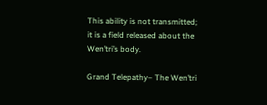This ability is not transmitted; it is a field released about the Wen’tri’s body.

Grand Telepathy– The Wen’tri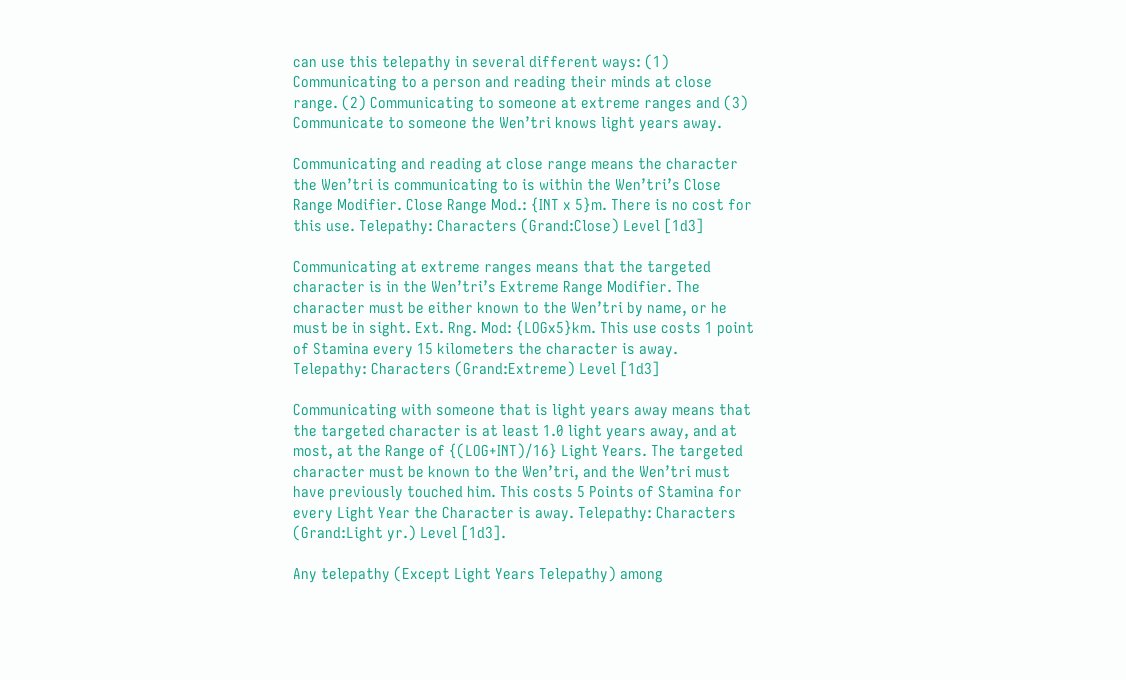can use this telepathy in several different ways: (1) Communicating to a person and reading their minds at close range. (2) Communicating to someone at extreme ranges and (3) Communicate to someone the Wen’tri knows light years away.

Communicating and reading at close range means the character the Wen’tri is communicating to is within the Wen’tri’s Close Range Modifier. Close Range Mod.: {INT x 5}m. There is no cost for this use. Telepathy: Characters (Grand:Close) Level [1d3]

Communicating at extreme ranges means that the targeted character is in the Wen’tri’s Extreme Range Modifier. The character must be either known to the Wen’tri by name, or he must be in sight. Ext. Rng. Mod: {LOGx5}km. This use costs 1 point of Stamina every 15 kilometers the character is away. Telepathy: Characters (Grand:Extreme) Level [1d3]

Communicating with someone that is light years away means that the targeted character is at least 1.0 light years away, and at most, at the Range of {(LOG+INT)/16} Light Years. The targeted character must be known to the Wen’tri, and the Wen’tri must have previously touched him. This costs 5 Points of Stamina for every Light Year the Character is away. Telepathy: Characters (Grand:Light yr.) Level [1d3].

Any telepathy (Except Light Years Telepathy) among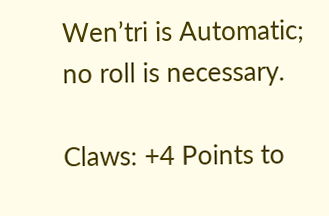Wen’tri is Automatic; no roll is necessary.

Claws: +4 Points to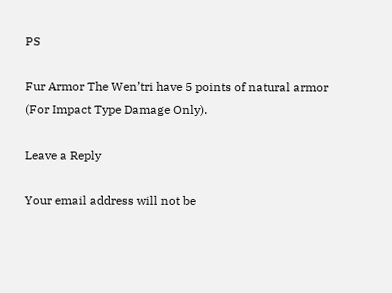PS

Fur Armor The Wen’tri have 5 points of natural armor (For Impact Type Damage Only).

Leave a Reply

Your email address will not be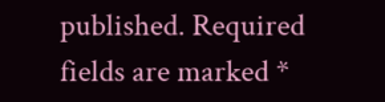published. Required fields are marked *